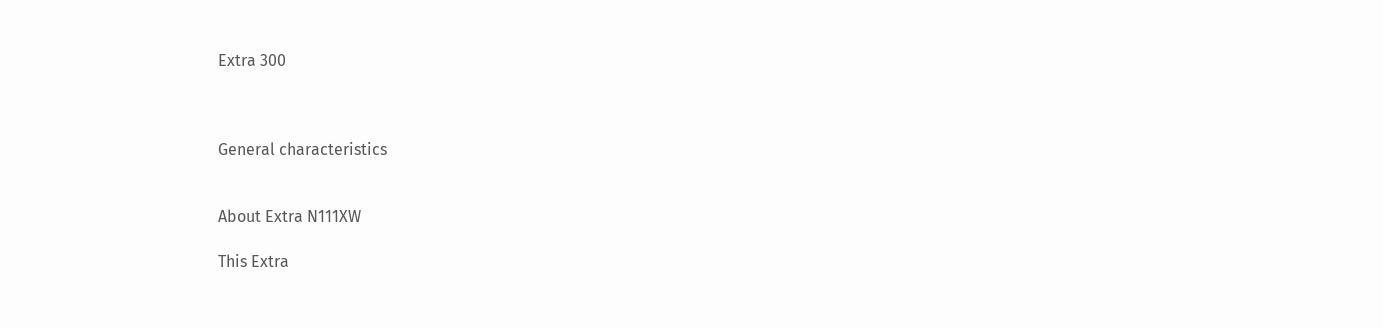Extra 300



General characteristics


About Extra N111XW

This Extra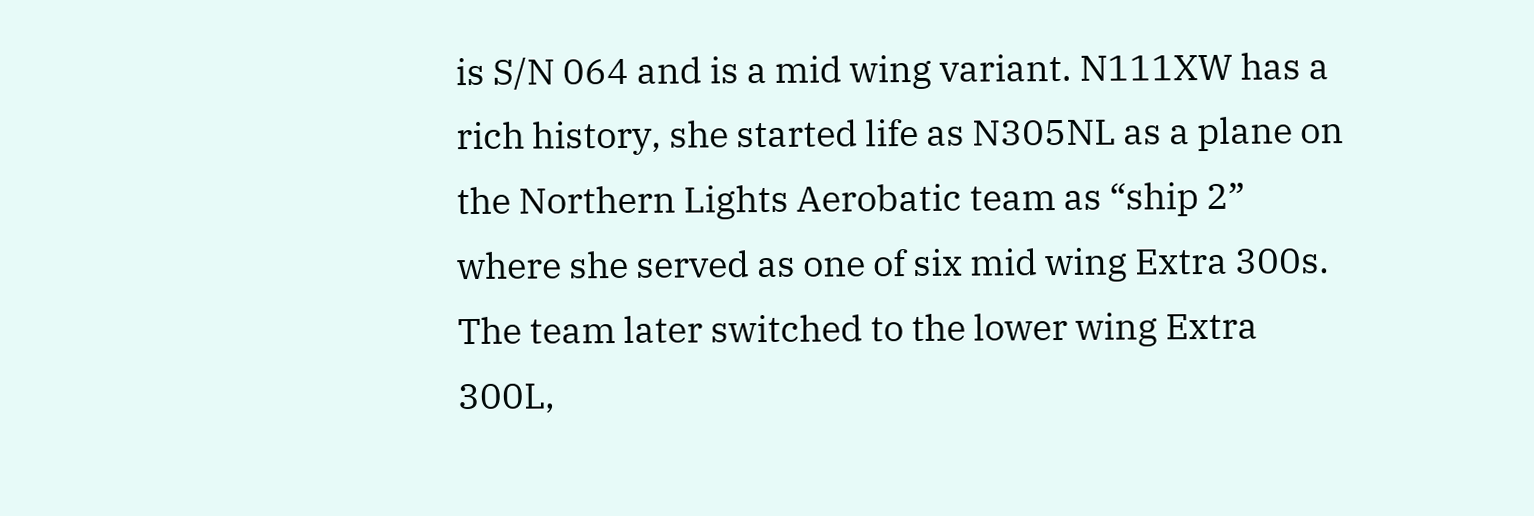is S/N 064 and is a mid wing variant. N111XW has a rich history, she started life as N305NL as a plane on the Northern Lights Aerobatic team as “ship 2” where she served as one of six mid wing Extra 300s. The team later switched to the lower wing Extra 300L,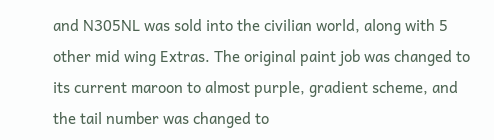and N305NL was sold into the civilian world, along with 5 other mid wing Extras. The original paint job was changed to its current maroon to almost purple, gradient scheme, and the tail number was changed to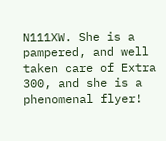N111XW. She is a pampered, and well taken care of Extra 300, and she is a phenomenal flyer!